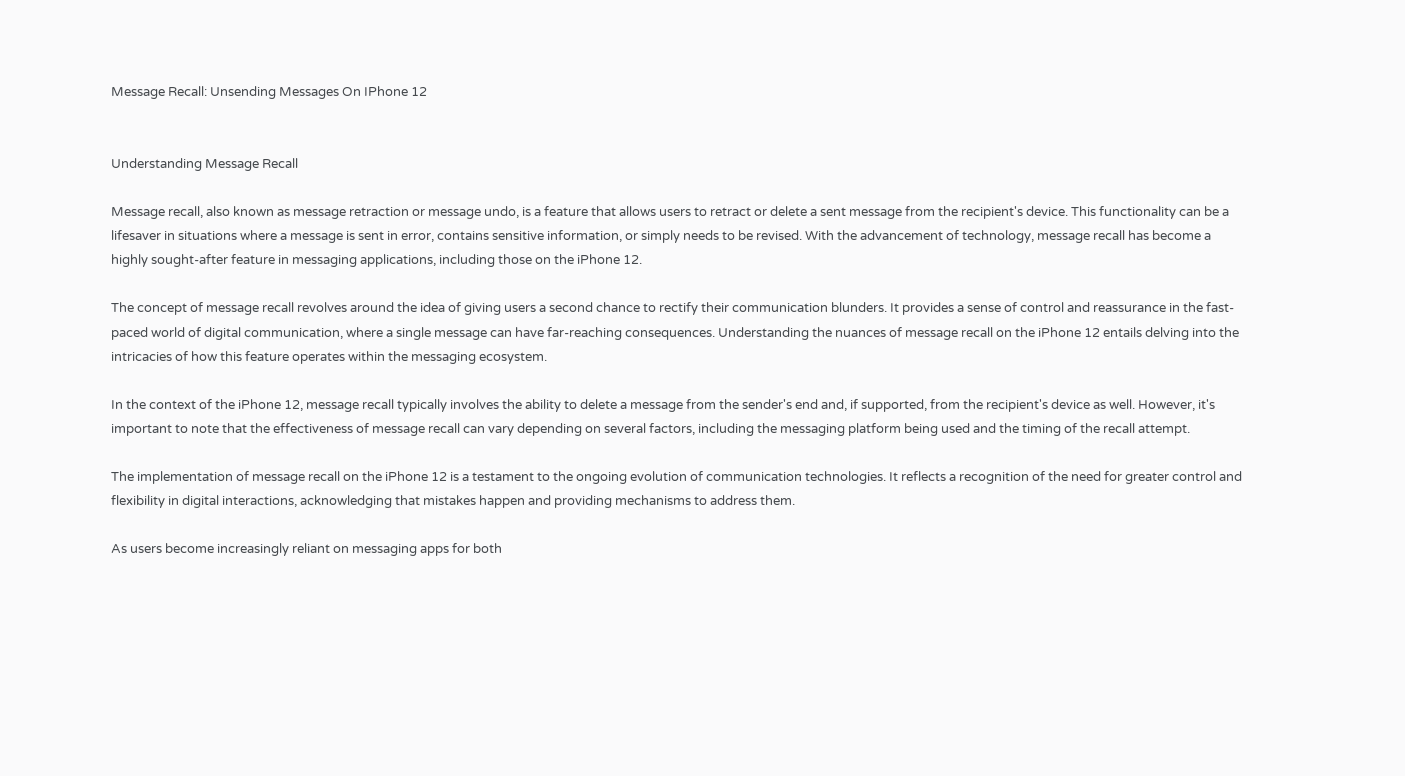Message Recall: Unsending Messages On IPhone 12


Understanding Message Recall

Message recall, also known as message retraction or message undo, is a feature that allows users to retract or delete a sent message from the recipient's device. This functionality can be a lifesaver in situations where a message is sent in error, contains sensitive information, or simply needs to be revised. With the advancement of technology, message recall has become a highly sought-after feature in messaging applications, including those on the iPhone 12.

The concept of message recall revolves around the idea of giving users a second chance to rectify their communication blunders. It provides a sense of control and reassurance in the fast-paced world of digital communication, where a single message can have far-reaching consequences. Understanding the nuances of message recall on the iPhone 12 entails delving into the intricacies of how this feature operates within the messaging ecosystem.

In the context of the iPhone 12, message recall typically involves the ability to delete a message from the sender's end and, if supported, from the recipient's device as well. However, it's important to note that the effectiveness of message recall can vary depending on several factors, including the messaging platform being used and the timing of the recall attempt.

The implementation of message recall on the iPhone 12 is a testament to the ongoing evolution of communication technologies. It reflects a recognition of the need for greater control and flexibility in digital interactions, acknowledging that mistakes happen and providing mechanisms to address them.

As users become increasingly reliant on messaging apps for both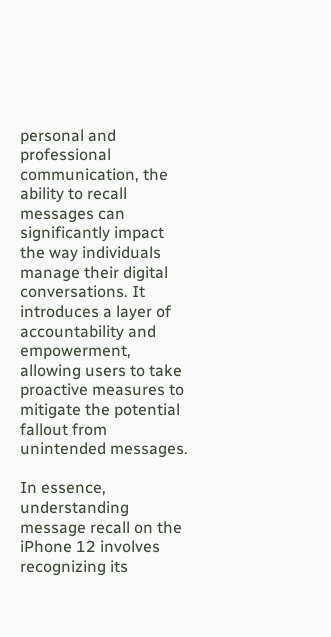personal and professional communication, the ability to recall messages can significantly impact the way individuals manage their digital conversations. It introduces a layer of accountability and empowerment, allowing users to take proactive measures to mitigate the potential fallout from unintended messages.

In essence, understanding message recall on the iPhone 12 involves recognizing its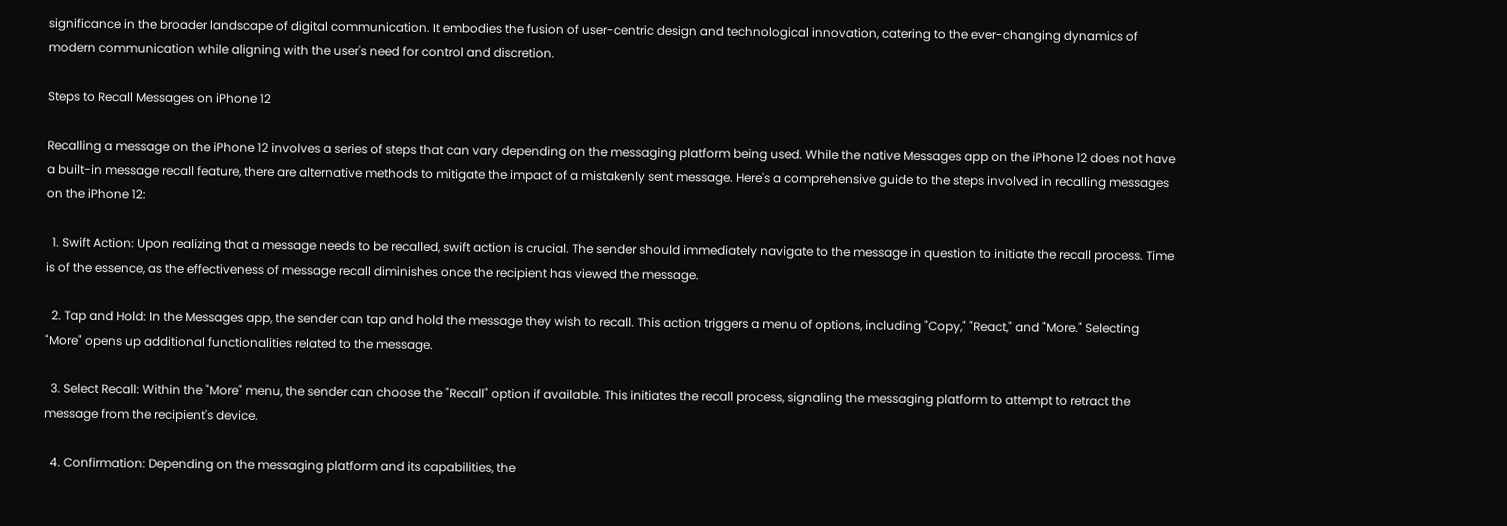significance in the broader landscape of digital communication. It embodies the fusion of user-centric design and technological innovation, catering to the ever-changing dynamics of modern communication while aligning with the user's need for control and discretion.

Steps to Recall Messages on iPhone 12

Recalling a message on the iPhone 12 involves a series of steps that can vary depending on the messaging platform being used. While the native Messages app on the iPhone 12 does not have a built-in message recall feature, there are alternative methods to mitigate the impact of a mistakenly sent message. Here's a comprehensive guide to the steps involved in recalling messages on the iPhone 12:

  1. Swift Action: Upon realizing that a message needs to be recalled, swift action is crucial. The sender should immediately navigate to the message in question to initiate the recall process. Time is of the essence, as the effectiveness of message recall diminishes once the recipient has viewed the message.

  2. Tap and Hold: In the Messages app, the sender can tap and hold the message they wish to recall. This action triggers a menu of options, including "Copy," "React," and "More." Selecting "More" opens up additional functionalities related to the message.

  3. Select Recall: Within the "More" menu, the sender can choose the "Recall" option if available. This initiates the recall process, signaling the messaging platform to attempt to retract the message from the recipient's device.

  4. Confirmation: Depending on the messaging platform and its capabilities, the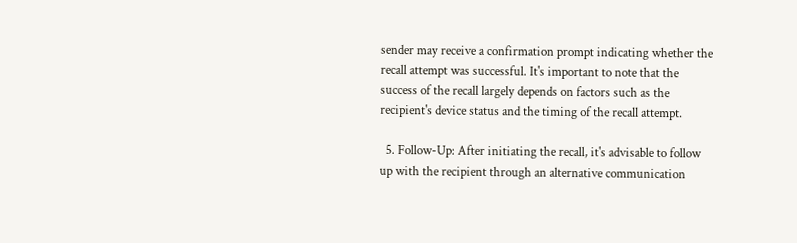sender may receive a confirmation prompt indicating whether the recall attempt was successful. It's important to note that the success of the recall largely depends on factors such as the recipient's device status and the timing of the recall attempt.

  5. Follow-Up: After initiating the recall, it's advisable to follow up with the recipient through an alternative communication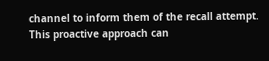channel to inform them of the recall attempt. This proactive approach can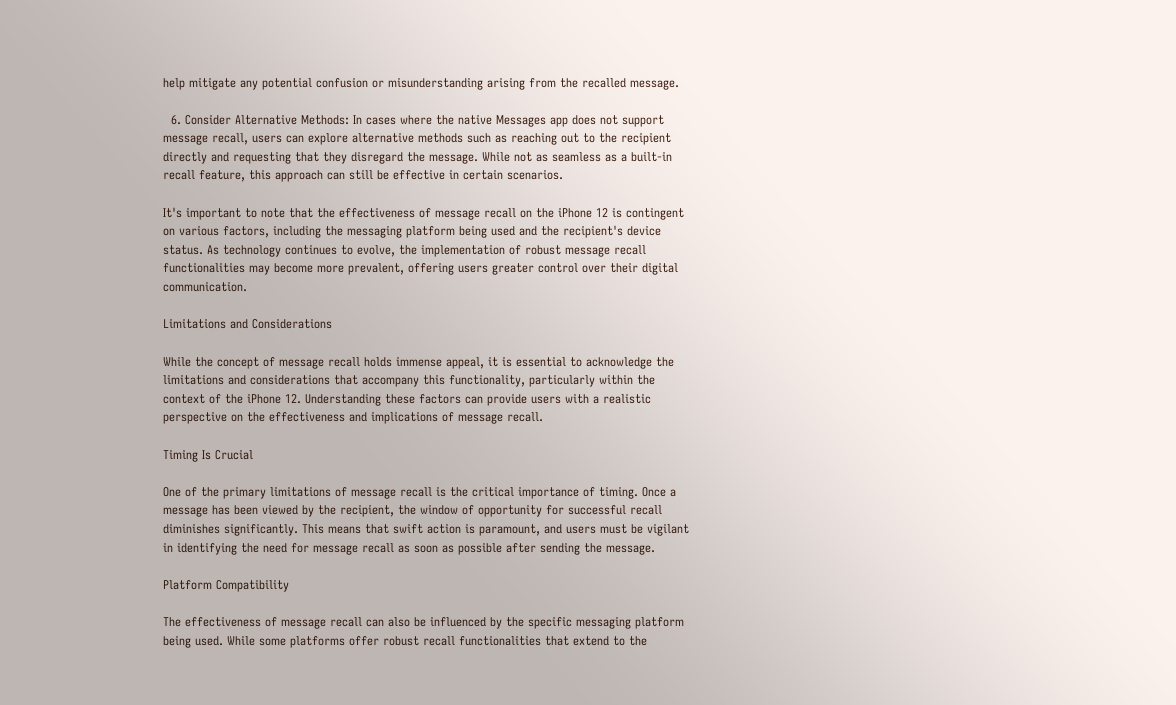help mitigate any potential confusion or misunderstanding arising from the recalled message.

  6. Consider Alternative Methods: In cases where the native Messages app does not support message recall, users can explore alternative methods such as reaching out to the recipient directly and requesting that they disregard the message. While not as seamless as a built-in recall feature, this approach can still be effective in certain scenarios.

It's important to note that the effectiveness of message recall on the iPhone 12 is contingent on various factors, including the messaging platform being used and the recipient's device status. As technology continues to evolve, the implementation of robust message recall functionalities may become more prevalent, offering users greater control over their digital communication.

Limitations and Considerations

While the concept of message recall holds immense appeal, it is essential to acknowledge the limitations and considerations that accompany this functionality, particularly within the context of the iPhone 12. Understanding these factors can provide users with a realistic perspective on the effectiveness and implications of message recall.

Timing Is Crucial

One of the primary limitations of message recall is the critical importance of timing. Once a message has been viewed by the recipient, the window of opportunity for successful recall diminishes significantly. This means that swift action is paramount, and users must be vigilant in identifying the need for message recall as soon as possible after sending the message.

Platform Compatibility

The effectiveness of message recall can also be influenced by the specific messaging platform being used. While some platforms offer robust recall functionalities that extend to the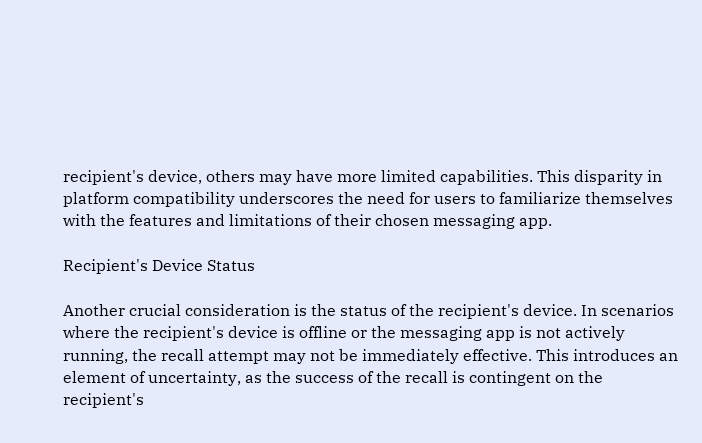recipient's device, others may have more limited capabilities. This disparity in platform compatibility underscores the need for users to familiarize themselves with the features and limitations of their chosen messaging app.

Recipient's Device Status

Another crucial consideration is the status of the recipient's device. In scenarios where the recipient's device is offline or the messaging app is not actively running, the recall attempt may not be immediately effective. This introduces an element of uncertainty, as the success of the recall is contingent on the recipient's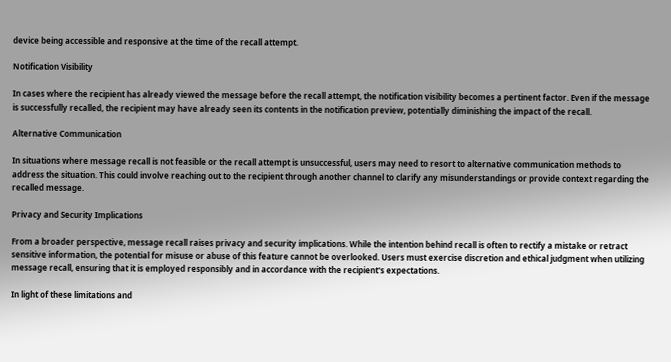device being accessible and responsive at the time of the recall attempt.

Notification Visibility

In cases where the recipient has already viewed the message before the recall attempt, the notification visibility becomes a pertinent factor. Even if the message is successfully recalled, the recipient may have already seen its contents in the notification preview, potentially diminishing the impact of the recall.

Alternative Communication

In situations where message recall is not feasible or the recall attempt is unsuccessful, users may need to resort to alternative communication methods to address the situation. This could involve reaching out to the recipient through another channel to clarify any misunderstandings or provide context regarding the recalled message.

Privacy and Security Implications

From a broader perspective, message recall raises privacy and security implications. While the intention behind recall is often to rectify a mistake or retract sensitive information, the potential for misuse or abuse of this feature cannot be overlooked. Users must exercise discretion and ethical judgment when utilizing message recall, ensuring that it is employed responsibly and in accordance with the recipient's expectations.

In light of these limitations and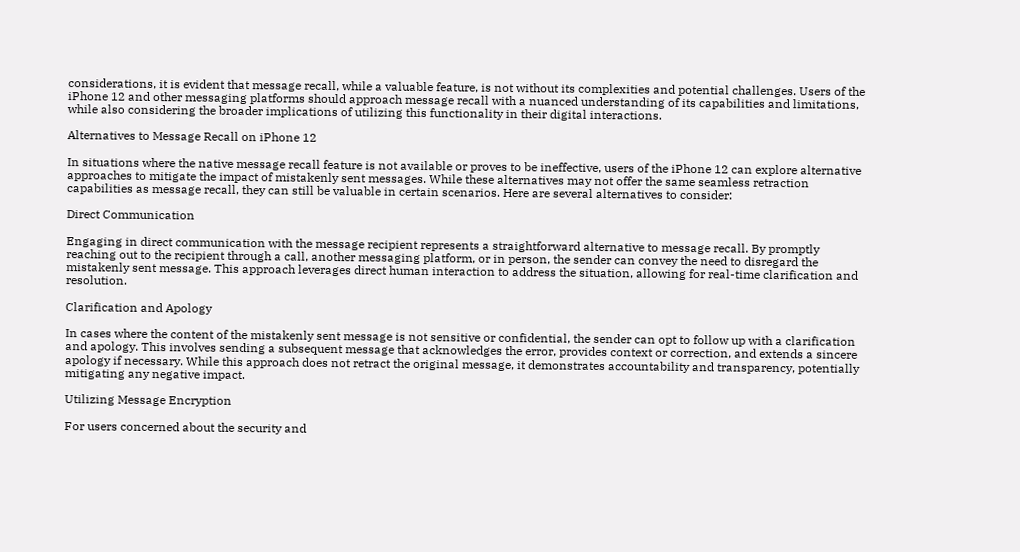considerations, it is evident that message recall, while a valuable feature, is not without its complexities and potential challenges. Users of the iPhone 12 and other messaging platforms should approach message recall with a nuanced understanding of its capabilities and limitations, while also considering the broader implications of utilizing this functionality in their digital interactions.

Alternatives to Message Recall on iPhone 12

In situations where the native message recall feature is not available or proves to be ineffective, users of the iPhone 12 can explore alternative approaches to mitigate the impact of mistakenly sent messages. While these alternatives may not offer the same seamless retraction capabilities as message recall, they can still be valuable in certain scenarios. Here are several alternatives to consider:

Direct Communication

Engaging in direct communication with the message recipient represents a straightforward alternative to message recall. By promptly reaching out to the recipient through a call, another messaging platform, or in person, the sender can convey the need to disregard the mistakenly sent message. This approach leverages direct human interaction to address the situation, allowing for real-time clarification and resolution.

Clarification and Apology

In cases where the content of the mistakenly sent message is not sensitive or confidential, the sender can opt to follow up with a clarification and apology. This involves sending a subsequent message that acknowledges the error, provides context or correction, and extends a sincere apology if necessary. While this approach does not retract the original message, it demonstrates accountability and transparency, potentially mitigating any negative impact.

Utilizing Message Encryption

For users concerned about the security and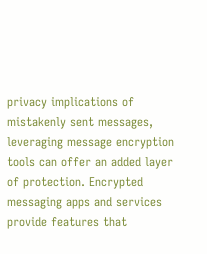privacy implications of mistakenly sent messages, leveraging message encryption tools can offer an added layer of protection. Encrypted messaging apps and services provide features that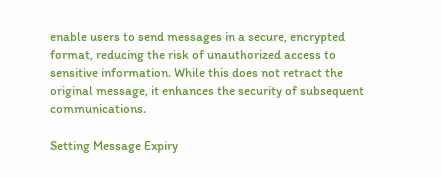enable users to send messages in a secure, encrypted format, reducing the risk of unauthorized access to sensitive information. While this does not retract the original message, it enhances the security of subsequent communications.

Setting Message Expiry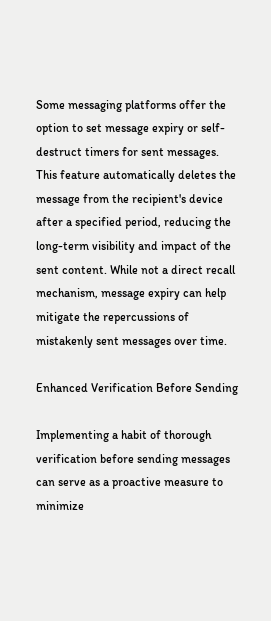Some messaging platforms offer the option to set message expiry or self-destruct timers for sent messages. This feature automatically deletes the message from the recipient's device after a specified period, reducing the long-term visibility and impact of the sent content. While not a direct recall mechanism, message expiry can help mitigate the repercussions of mistakenly sent messages over time.

Enhanced Verification Before Sending

Implementing a habit of thorough verification before sending messages can serve as a proactive measure to minimize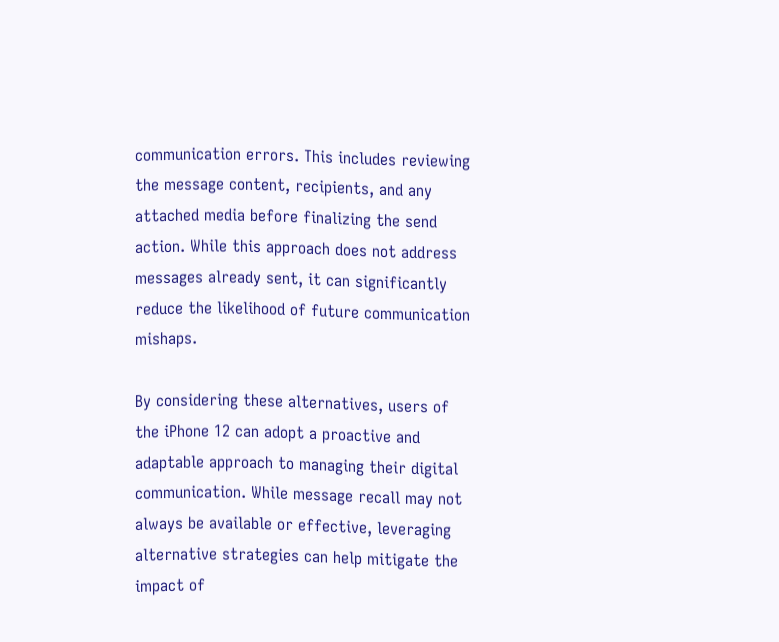communication errors. This includes reviewing the message content, recipients, and any attached media before finalizing the send action. While this approach does not address messages already sent, it can significantly reduce the likelihood of future communication mishaps.

By considering these alternatives, users of the iPhone 12 can adopt a proactive and adaptable approach to managing their digital communication. While message recall may not always be available or effective, leveraging alternative strategies can help mitigate the impact of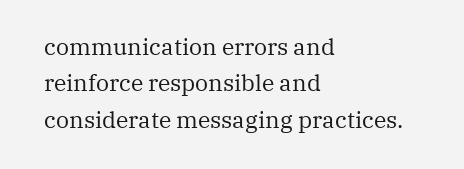communication errors and reinforce responsible and considerate messaging practices.